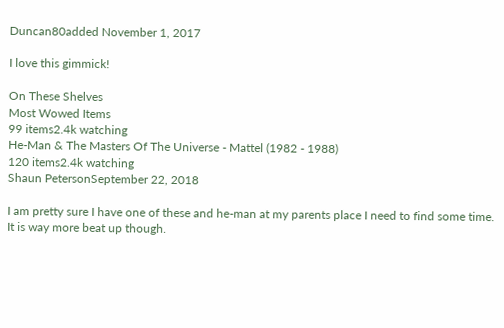Duncan80added November 1, 2017

I love this gimmick!

On These Shelves
Most Wowed Items
99 items2.4k watching
He-Man & The Masters Of The Universe - Mattel (1982 - 1988)
120 items2.4k watching
Shaun PetersonSeptember 22, 2018

I am pretty sure I have one of these and he-man at my parents place I need to find some time. It is way more beat up though.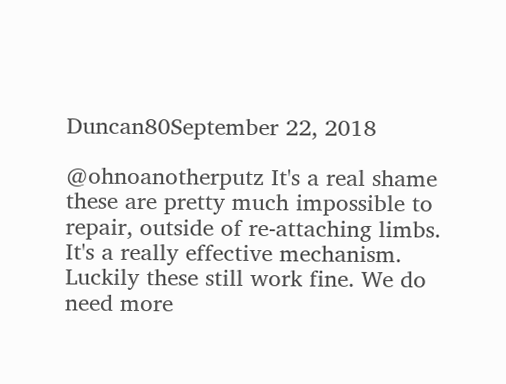Duncan80September 22, 2018

@ohnoanotherputz It's a real shame these are pretty much impossible to repair, outside of re-attaching limbs. It's a really effective mechanism. Luckily these still work fine. We do need more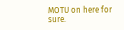MOTU on here for sure.